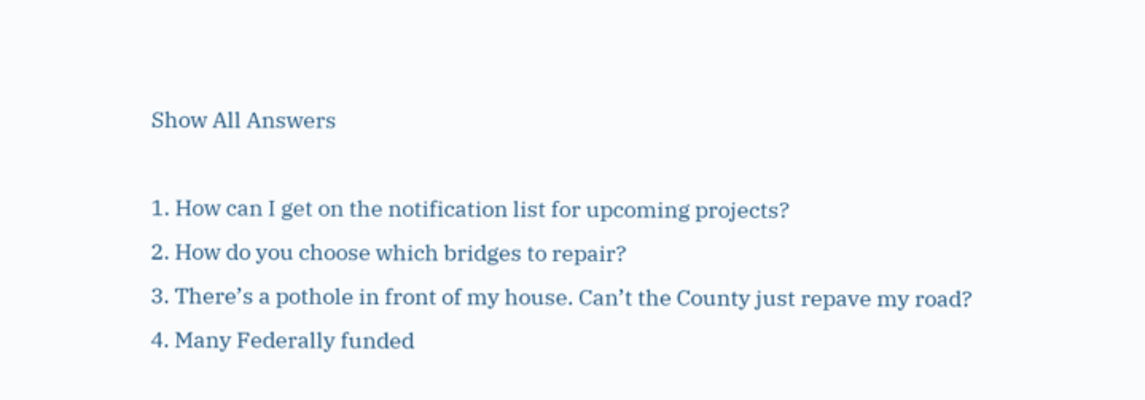Show All Answers

1. How can I get on the notification list for upcoming projects?
2. How do you choose which bridges to repair?
3. There’s a pothole in front of my house. Can’t the County just repave my road?
4. Many Federally funded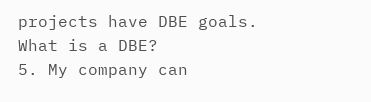projects have DBE goals. What is a DBE?
5. My company can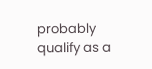probably qualify as a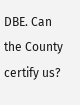DBE. Can the County certify us?